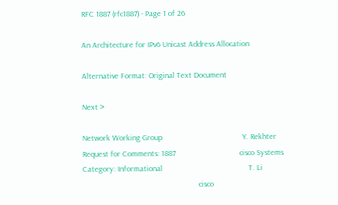RFC 1887 (rfc1887) - Page 1 of 26

An Architecture for IPv6 Unicast Address Allocation

Alternative Format: Original Text Document

Next >

Network Working Group                                        Y. Rekhter
Request for Comments: 1887                                cisco Systems
Category: Informational                                           T. Li
                                                          cisco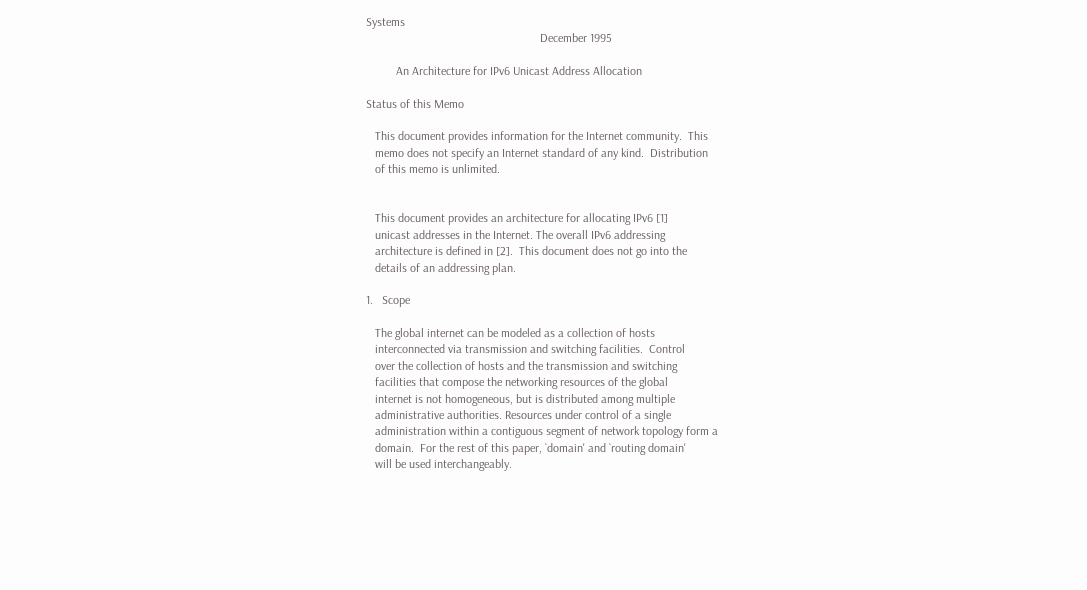Systems
                                                          December 1995

          An Architecture for IPv6 Unicast Address Allocation

Status of this Memo

   This document provides information for the Internet community.  This
   memo does not specify an Internet standard of any kind.  Distribution
   of this memo is unlimited.


   This document provides an architecture for allocating IPv6 [1]
   unicast addresses in the Internet. The overall IPv6 addressing
   architecture is defined in [2].  This document does not go into the
   details of an addressing plan.

1.   Scope

   The global internet can be modeled as a collection of hosts
   interconnected via transmission and switching facilities.  Control
   over the collection of hosts and the transmission and switching
   facilities that compose the networking resources of the global
   internet is not homogeneous, but is distributed among multiple
   administrative authorities. Resources under control of a single
   administration within a contiguous segment of network topology form a
   domain.  For the rest of this paper, `domain' and `routing domain'
   will be used interchangeably.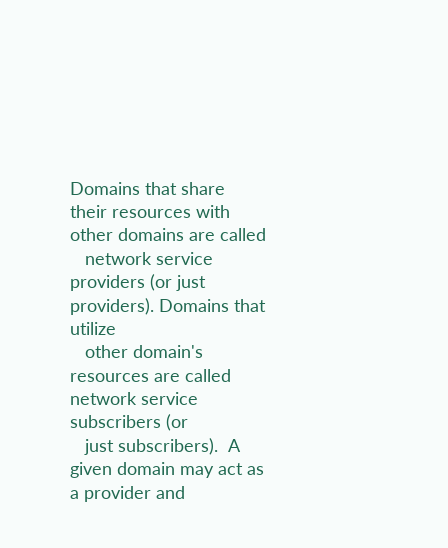Domains that share their resources with other domains are called
   network service providers (or just providers). Domains that utilize
   other domain's resources are called network service subscribers (or
   just subscribers).  A given domain may act as a provider and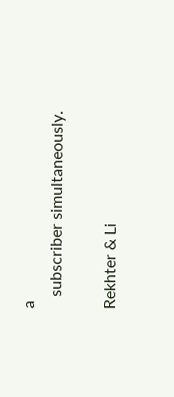a
   subscriber simultaneously.

Rekhter & Li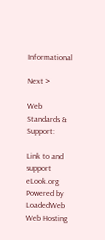Informational

Next >

Web Standards & Support:

Link to and support eLook.org Powered by LoadedWeb Web Hosting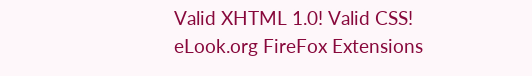Valid XHTML 1.0! Valid CSS! eLook.org FireFox Extensions